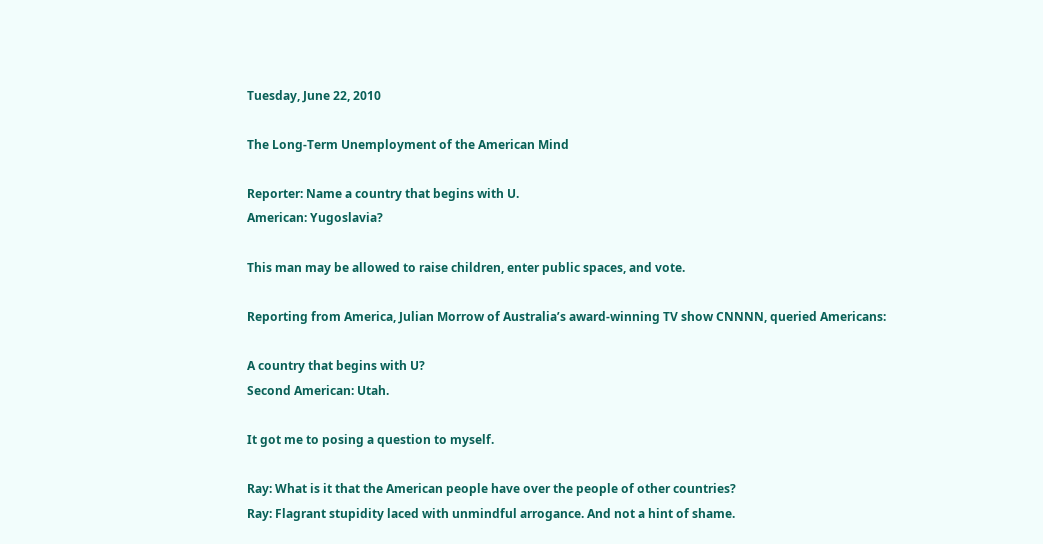Tuesday, June 22, 2010

The Long-Term Unemployment of the American Mind

Reporter: Name a country that begins with U.
American: Yugoslavia?

This man may be allowed to raise children, enter public spaces, and vote.

Reporting from America, Julian Morrow of Australia’s award-winning TV show CNNNN, queried Americans:

A country that begins with U?
Second American: Utah.

It got me to posing a question to myself.

Ray: What is it that the American people have over the people of other countries?
Ray: Flagrant stupidity laced with unmindful arrogance. And not a hint of shame.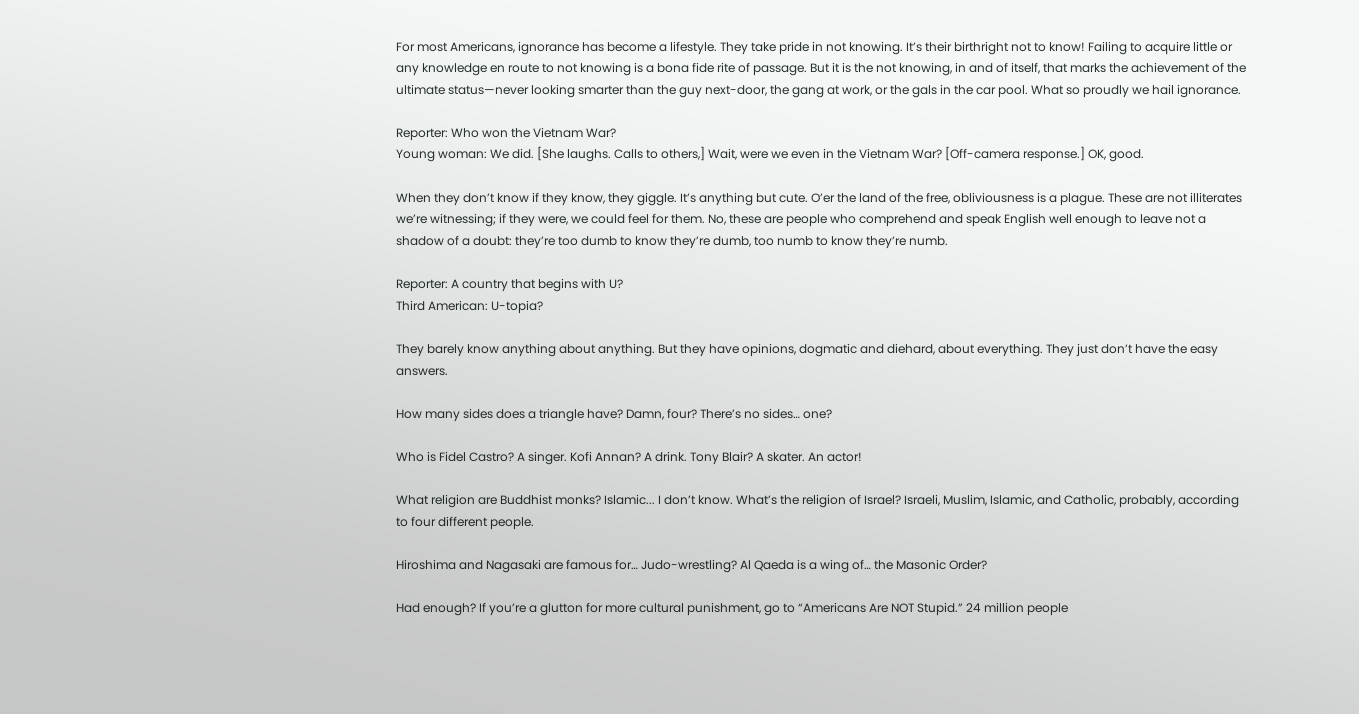For most Americans, ignorance has become a lifestyle. They take pride in not knowing. It’s their birthright not to know! Failing to acquire little or any knowledge en route to not knowing is a bona fide rite of passage. But it is the not knowing, in and of itself, that marks the achievement of the ultimate status—never looking smarter than the guy next-door, the gang at work, or the gals in the car pool. What so proudly we hail ignorance.

Reporter: Who won the Vietnam War?
Young woman: We did. [She laughs. Calls to others,] Wait, were we even in the Vietnam War? [Off-camera response.] OK, good.

When they don’t know if they know, they giggle. It’s anything but cute. O’er the land of the free, obliviousness is a plague. These are not illiterates we’re witnessing; if they were, we could feel for them. No, these are people who comprehend and speak English well enough to leave not a shadow of a doubt: they’re too dumb to know they’re dumb, too numb to know they’re numb.

Reporter: A country that begins with U?
Third American: U-topia?

They barely know anything about anything. But they have opinions, dogmatic and diehard, about everything. They just don’t have the easy answers.

How many sides does a triangle have? Damn, four? There’s no sides… one?

Who is Fidel Castro? A singer. Kofi Annan? A drink. Tony Blair? A skater. An actor!

What religion are Buddhist monks? Islamic... I don’t know. What’s the religion of Israel? Israeli, Muslim, Islamic, and Catholic, probably, according to four different people.

Hiroshima and Nagasaki are famous for… Judo-wrestling? Al Qaeda is a wing of… the Masonic Order?

Had enough? If you’re a glutton for more cultural punishment, go to “Americans Are NOT Stupid.” 24 million people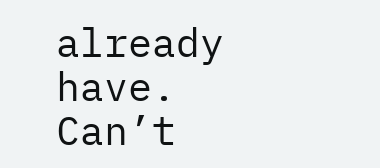already have. Can’t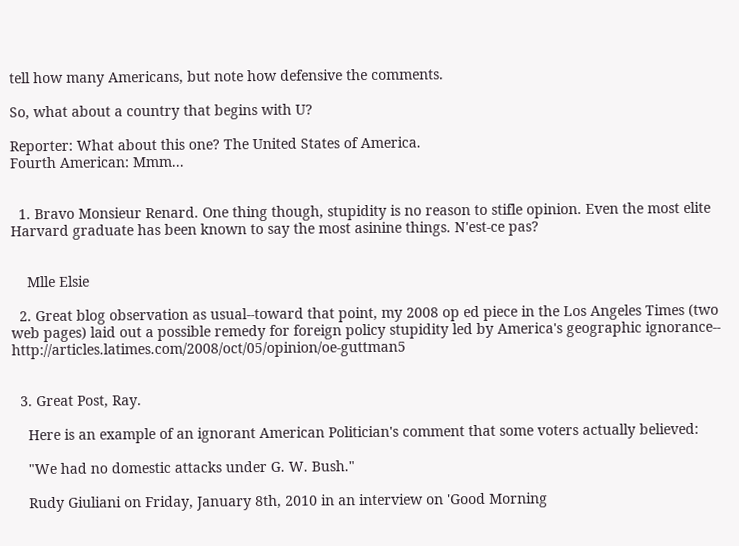tell how many Americans, but note how defensive the comments.

So, what about a country that begins with U?

Reporter: What about this one? The United States of America.
Fourth American: Mmm...


  1. Bravo Monsieur Renard. One thing though, stupidity is no reason to stifle opinion. Even the most elite Harvard graduate has been known to say the most asinine things. N'est-ce pas?


    Mlle Elsie

  2. Great blog observation as usual--toward that point, my 2008 op ed piece in the Los Angeles Times (two web pages) laid out a possible remedy for foreign policy stupidity led by America's geographic ignorance-- http://articles.latimes.com/2008/oct/05/opinion/oe-guttman5


  3. Great Post, Ray.

    Here is an example of an ignorant American Politician's comment that some voters actually believed:

    "We had no domestic attacks under G. W. Bush."

    Rudy Giuliani on Friday, January 8th, 2010 in an interview on 'Good Morning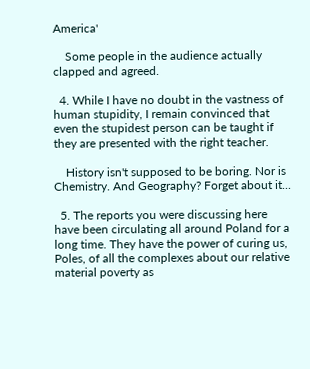America'

    Some people in the audience actually clapped and agreed.

  4. While I have no doubt in the vastness of human stupidity, I remain convinced that even the stupidest person can be taught if they are presented with the right teacher.

    History isn't supposed to be boring. Nor is Chemistry. And Geography? Forget about it...

  5. The reports you were discussing here have been circulating all around Poland for a long time. They have the power of curing us, Poles, of all the complexes about our relative material poverty as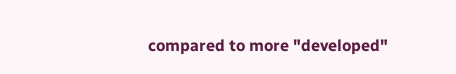compared to more "developed"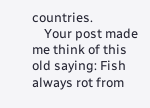countries.
    Your post made me think of this old saying: Fish always rot from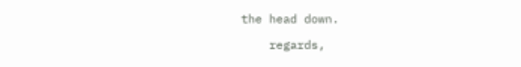the head down.

    regards,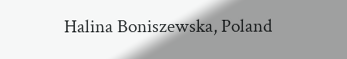Halina Boniszewska, Poland